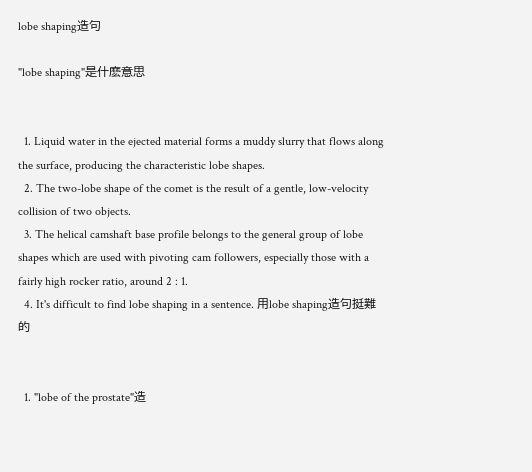lobe shaping造句

"lobe shaping"是什麽意思


  1. Liquid water in the ejected material forms a muddy slurry that flows along the surface, producing the characteristic lobe shapes.
  2. The two-lobe shape of the comet is the result of a gentle, low-velocity collision of two objects.
  3. The helical camshaft base profile belongs to the general group of lobe shapes which are used with pivoting cam followers, especially those with a fairly high rocker ratio, around 2 : 1.
  4. It's difficult to find lobe shaping in a sentence. 用lobe shaping造句挺難的


  1. "lobe of the prostate"造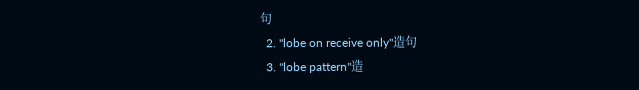句
  2. "lobe on receive only"造句
  3. "lobe pattern"造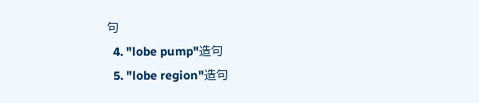句
  4. "lobe pump"造句
  5. "lobe region"造句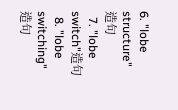6. "lobe structure"造句
  7. "lobe switch"造句
  8. "lobe switching"造句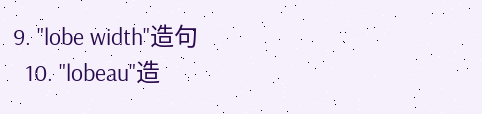9. "lobe width"造句
  10. "lobeau"造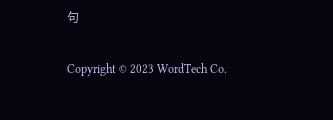句

Copyright © 2023 WordTech Co.